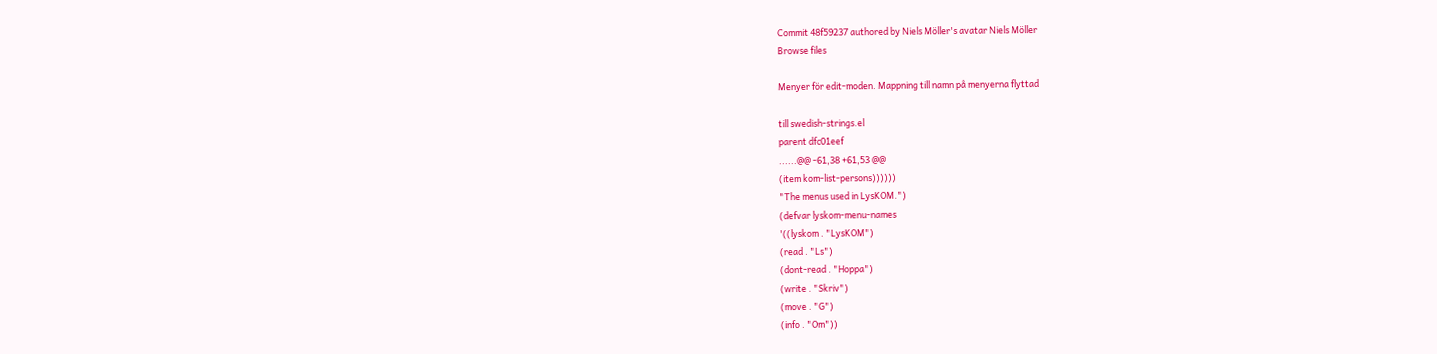Commit 48f59237 authored by Niels Möller's avatar Niels Möller
Browse files

Menyer för edit-moden. Mappning till namn på menyerna flyttad

till swedish-strings.el
parent dfc01eef
......@@ -61,38 +61,53 @@
(item kom-list-persons))))))
"The menus used in LysKOM.")
(defvar lyskom-menu-names
'((lyskom . "LysKOM")
(read . "Ls")
(dont-read . "Hoppa")
(write . "Skriv")
(move . "G")
(info . "Om"))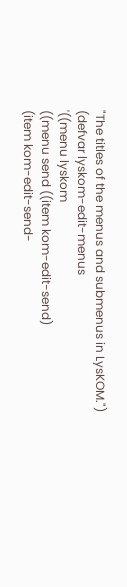"The titles of the menus and submenus in LysKOM.")
(defvar lyskom-edit-menus
'((menu lyskom
((menu send ((item kom-edit-send)
(item kom-edit-send-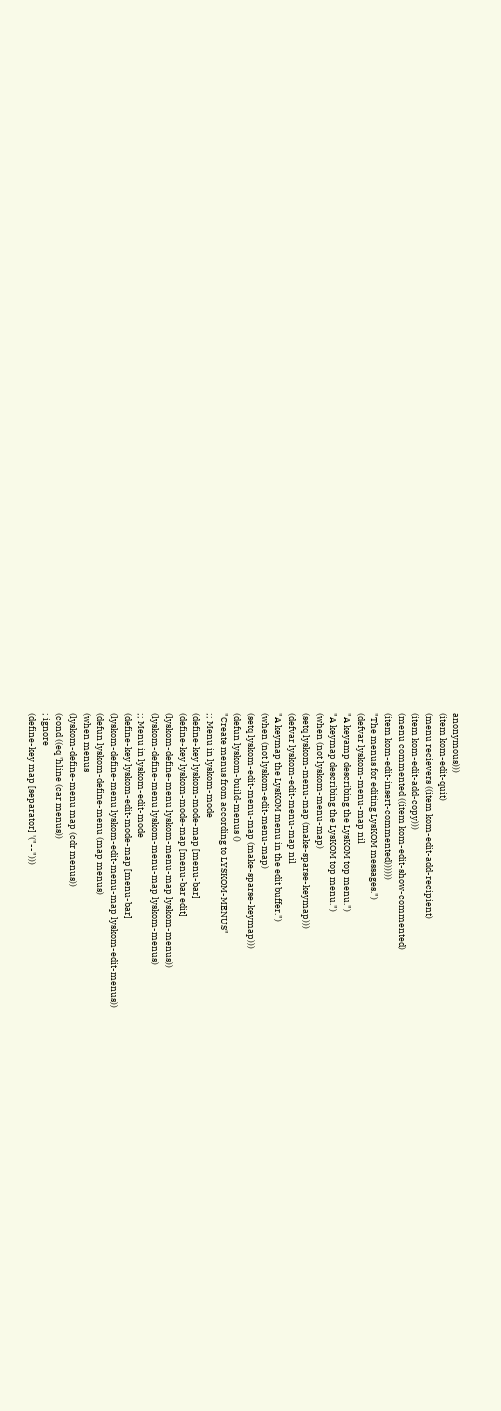anonymous)))
(item kom-edit-quit)
(menu recievers ((item kom-edit-add-recipient)
(item kom-edit-add-copy)))
(menu commented ((item kom-edit-show-commented)
(item kom-edit-insert-commented))))))
"The menus for editing LysKOM messages.")
(defvar lyskom-menu-map nil
"A keyamp describing the LysKOM top menu.")
"A keymap describing the LysKOM top menu.")
(when (not lyskom-menu-map)
(setq lyskom-menu-map (make-sparse-keymap)))
(defvar lyskom-edit-menu-map nil
"A keymap the LysKOM menu in the edit buffer.")
(when (not lyskom-edit-menu-map)
(setq lyskom-edit-menu-map (make-sparse-keymap)))
(defun lyskom-build-menus ()
"Create menus from according to LYSKOM-MENUS"
;; Menu in lyskom-mode
(define-key lyskom-mode-map [menu-bar]
(define-key lyskom-mode-map [menu-bar edit]
(lyskom-define-menu lyskom-menu-map lyskom-menus))
(lyskom-define-menu lyskom-menu-map lyskom-menus)
;; Menu in lyskom-edit-mode
(define-key lyskom-edit-mode-map [menu-bar]
(lyskom-define-menu lyskom-edit-menu-map lyskom-edit-menus))
(defun lyskom-define-menu (map menus)
(when menus
(lyskom-define-menu map (cdr menus))
(cond ((eq 'hline (car menus))
; ignore
(define-key map [separator] '("--")))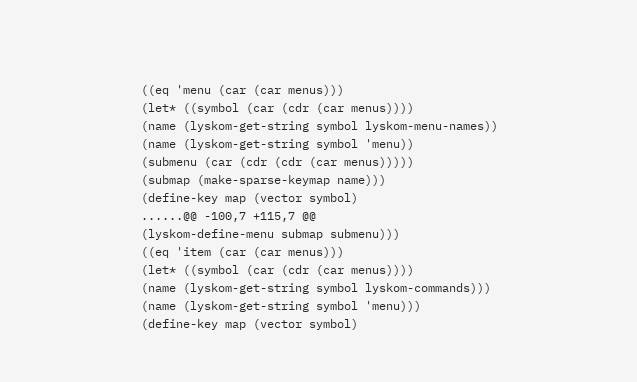((eq 'menu (car (car menus)))
(let* ((symbol (car (cdr (car menus))))
(name (lyskom-get-string symbol lyskom-menu-names))
(name (lyskom-get-string symbol 'menu))
(submenu (car (cdr (cdr (car menus)))))
(submap (make-sparse-keymap name)))
(define-key map (vector symbol)
......@@ -100,7 +115,7 @@
(lyskom-define-menu submap submenu)))
((eq 'item (car (car menus)))
(let* ((symbol (car (cdr (car menus))))
(name (lyskom-get-string symbol lyskom-commands)))
(name (lyskom-get-string symbol 'menu)))
(define-key map (vector symbol)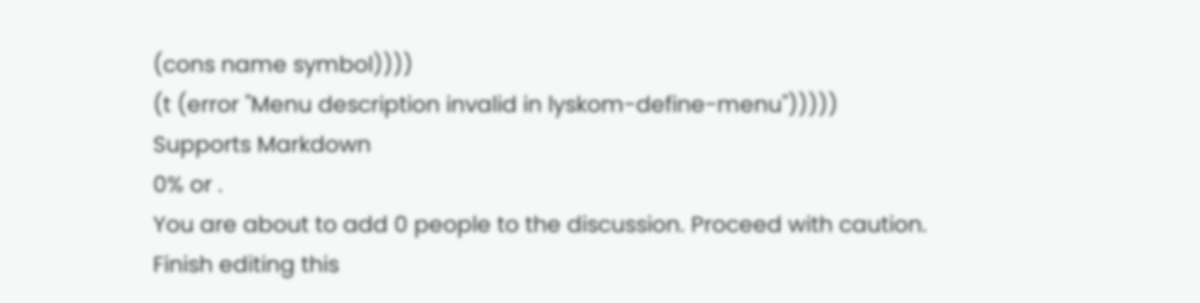(cons name symbol))))
(t (error "Menu description invalid in lyskom-define-menu")))))
Supports Markdown
0% or .
You are about to add 0 people to the discussion. Proceed with caution.
Finish editing this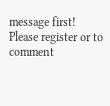message first!
Please register or to comment